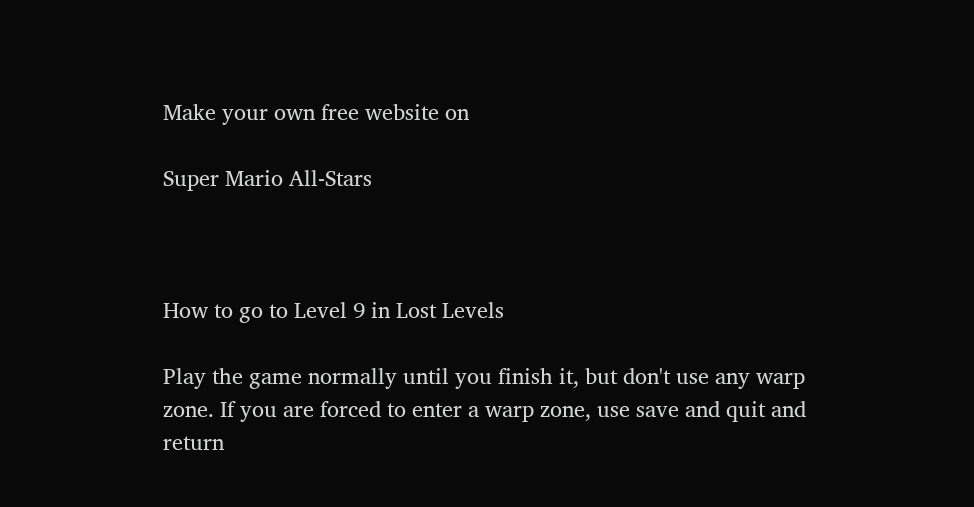Make your own free website on

Super Mario All-Stars



How to go to Level 9 in Lost Levels

Play the game normally until you finish it, but don't use any warp zone. If you are forced to enter a warp zone, use save and quit and return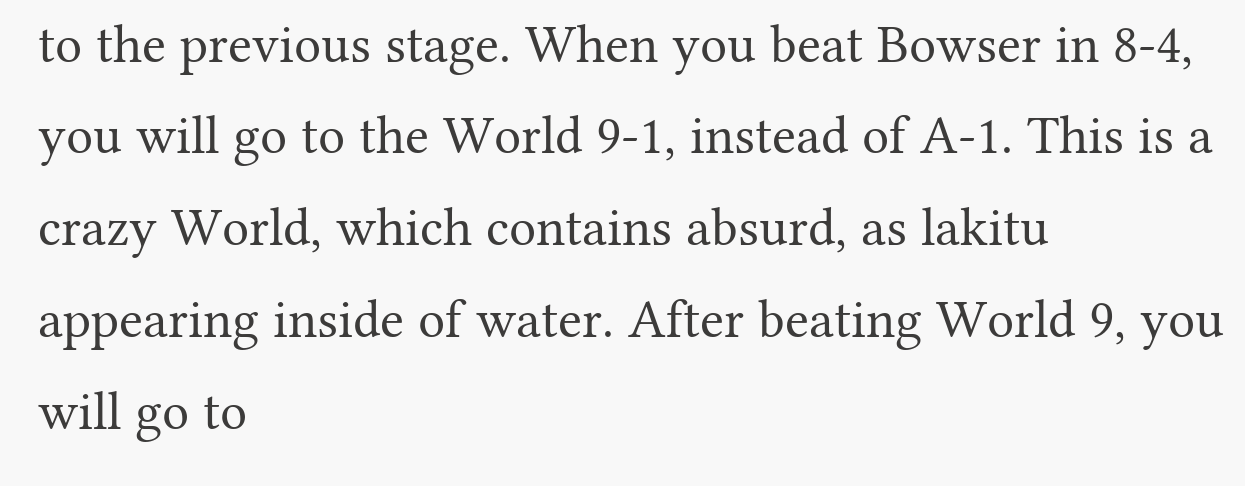to the previous stage. When you beat Bowser in 8-4, you will go to the World 9-1, instead of A-1. This is a crazy World, which contains absurd, as lakitu appearing inside of water. After beating World 9, you will go to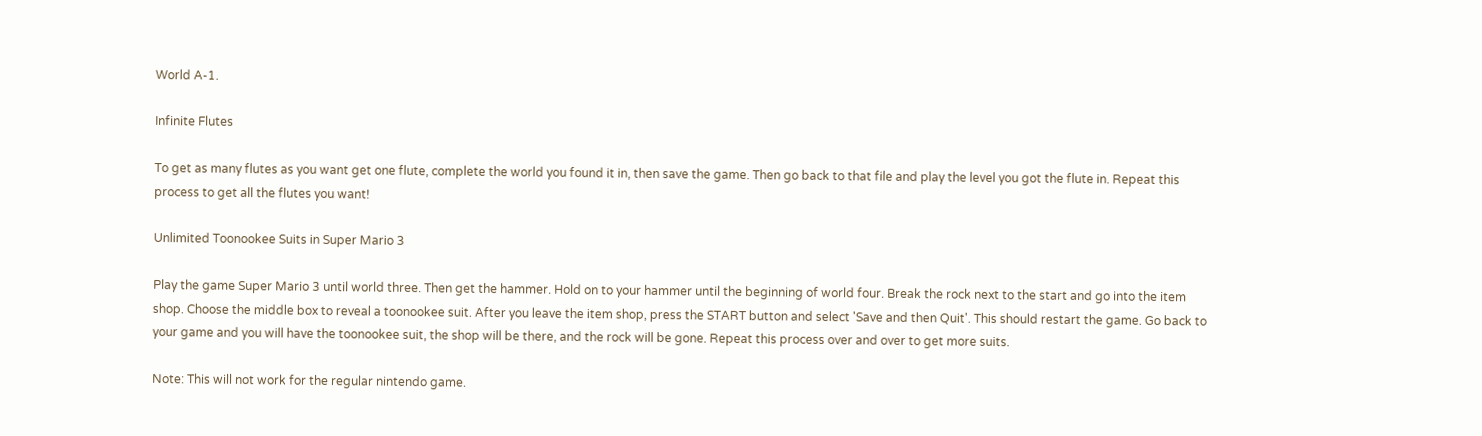World A-1.

Infinite Flutes

To get as many flutes as you want get one flute, complete the world you found it in, then save the game. Then go back to that file and play the level you got the flute in. Repeat this process to get all the flutes you want!

Unlimited Toonookee Suits in Super Mario 3

Play the game Super Mario 3 until world three. Then get the hammer. Hold on to your hammer until the beginning of world four. Break the rock next to the start and go into the item shop. Choose the middle box to reveal a toonookee suit. After you leave the item shop, press the START button and select 'Save and then Quit'. This should restart the game. Go back to your game and you will have the toonookee suit, the shop will be there, and the rock will be gone. Repeat this process over and over to get more suits.

Note: This will not work for the regular nintendo game.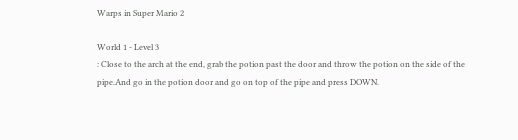Warps in Super Mario 2

World 1 - Level 3
: Close to the arch at the end, grab the potion past the door and throw the potion on the side of the pipe.And go in the potion door and go on top of the pipe and press DOWN.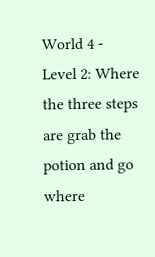World 4 - Level 2: Where the three steps are grab the potion and go where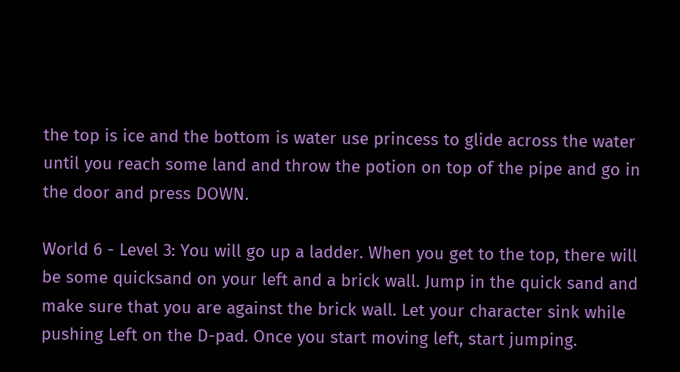the top is ice and the bottom is water use princess to glide across the water until you reach some land and throw the potion on top of the pipe and go in the door and press DOWN.

World 6 - Level 3: You will go up a ladder. When you get to the top, there will be some quicksand on your left and a brick wall. Jump in the quick sand and make sure that you are against the brick wall. Let your character sink while pushing Left on the D-pad. Once you start moving left, start jumping.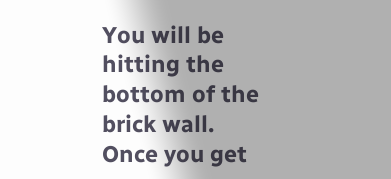You will be hitting the bottom of the brick wall. Once you get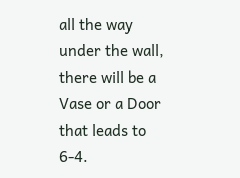all the way under the wall, there will be a Vase or a Door that leads to 6-4.